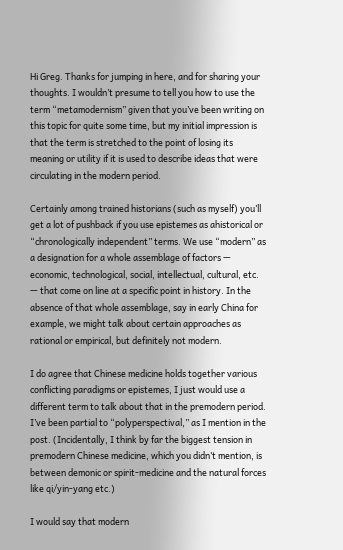Hi Greg. Thanks for jumping in here, and for sharing your thoughts. I wouldn’t presume to tell you how to use the term “metamodernism” given that you’ve been writing on this topic for quite some time, but my initial impression is that the term is stretched to the point of losing its meaning or utility if it is used to describe ideas that were circulating in the modern period.

Certainly among trained historians (such as myself) you’ll get a lot of pushback if you use epistemes as ahistorical or “chronologically independent” terms. We use “modern” as a designation for a whole assemblage of factors — economic, technological, social, intellectual, cultural, etc. — that come on line at a specific point in history. In the absence of that whole assemblage, say in early China for example, we might talk about certain approaches as rational or empirical, but definitely not modern.

I do agree that Chinese medicine holds together various conflicting paradigms or epistemes, I just would use a different term to talk about that in the premodern period. I’ve been partial to “polyperspectival,” as I mention in the post. (Incidentally, I think by far the biggest tension in premodern Chinese medicine, which you didn’t mention, is between demonic or spirit-medicine and the natural forces like qi/yin-yang etc.)

I would say that modern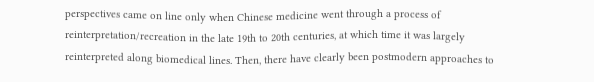perspectives came on line only when Chinese medicine went through a process of reinterpretation/recreation in the late 19th to 20th centuries, at which time it was largely reinterpreted along biomedical lines. Then, there have clearly been postmodern approaches to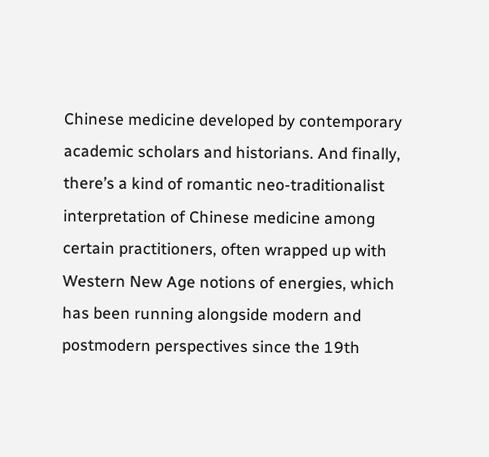Chinese medicine developed by contemporary academic scholars and historians. And finally, there’s a kind of romantic neo-traditionalist interpretation of Chinese medicine among certain practitioners, often wrapped up with Western New Age notions of energies, which has been running alongside modern and postmodern perspectives since the 19th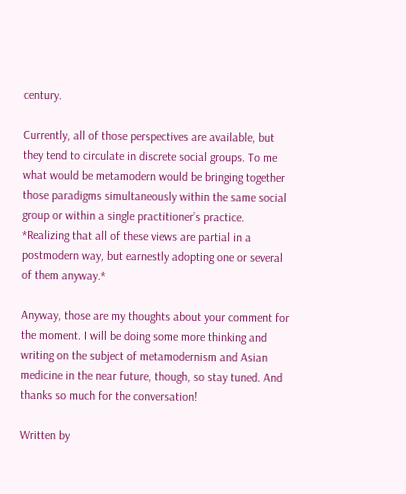century.

Currently, all of those perspectives are available, but they tend to circulate in discrete social groups. To me what would be metamodern would be bringing together those paradigms simultaneously within the same social group or within a single practitioner’s practice. *Realizing that all of these views are partial in a postmodern way, but earnestly adopting one or several of them anyway.*

Anyway, those are my thoughts about your comment for the moment. I will be doing some more thinking and writing on the subject of metamodernism and Asian medicine in the near future, though, so stay tuned. And thanks so much for the conversation!

Written by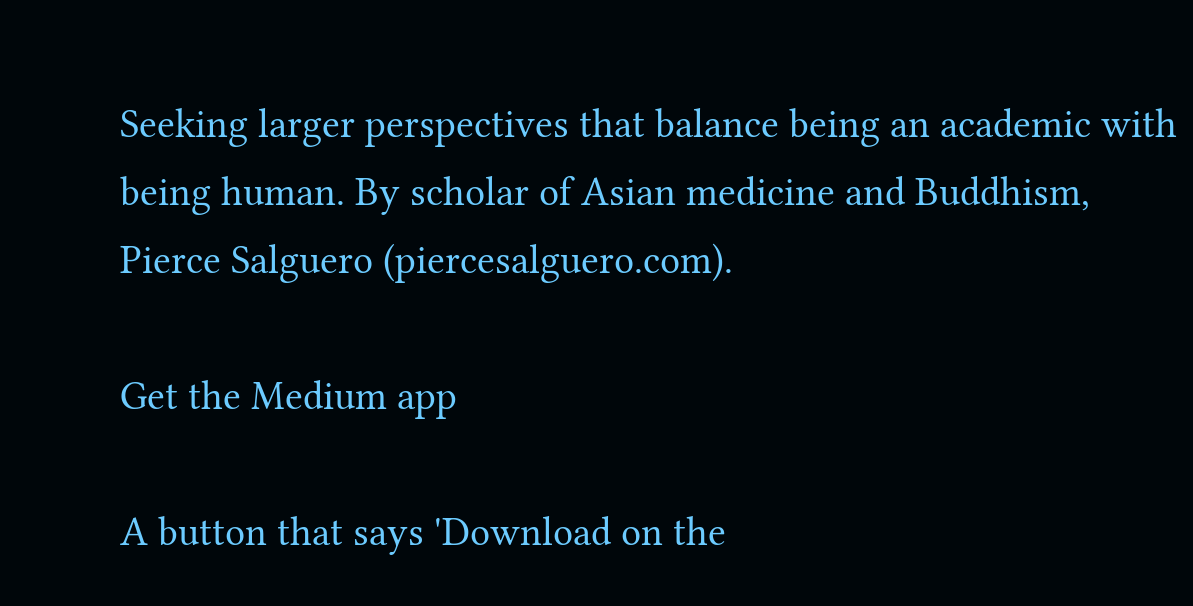Seeking larger perspectives that balance being an academic with being human. By scholar of Asian medicine and Buddhism, Pierce Salguero (piercesalguero.com).

Get the Medium app

A button that says 'Download on the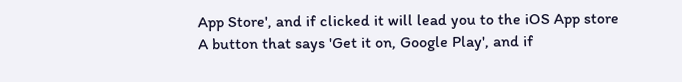App Store', and if clicked it will lead you to the iOS App store
A button that says 'Get it on, Google Play', and if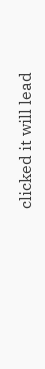clicked it will lead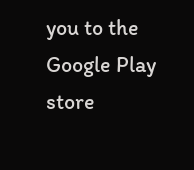you to the Google Play store